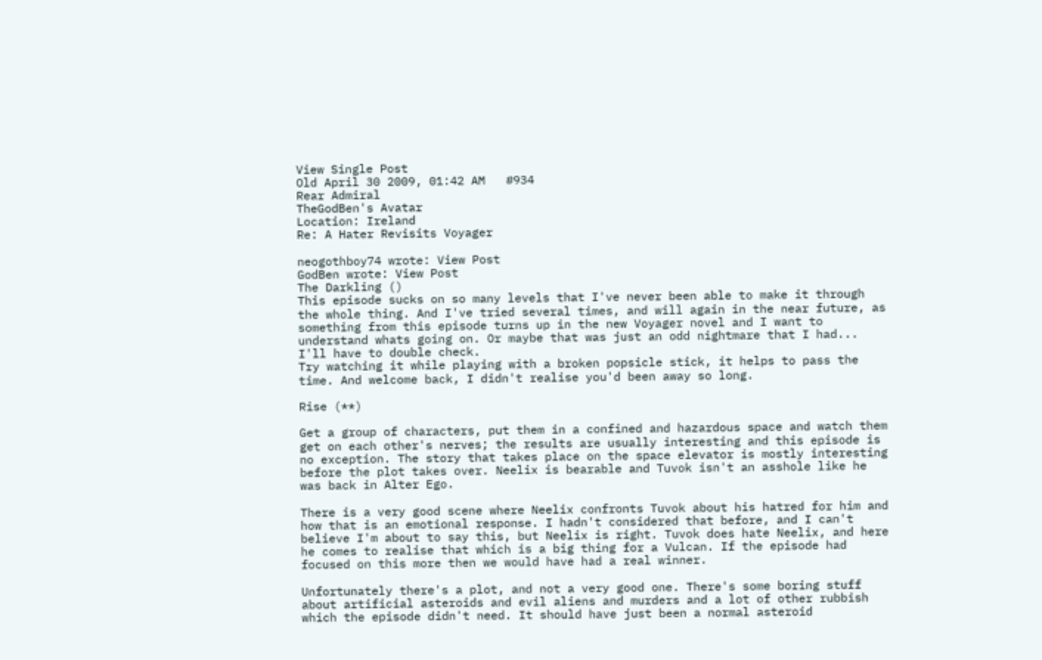View Single Post
Old April 30 2009, 01:42 AM   #934
Rear Admiral
TheGodBen's Avatar
Location: Ireland
Re: A Hater Revisits Voyager

neogothboy74 wrote: View Post
GodBen wrote: View Post
The Darkling ()
This episode sucks on so many levels that I've never been able to make it through the whole thing. And I've tried several times, and will again in the near future, as something from this episode turns up in the new Voyager novel and I want to understand whats going on. Or maybe that was just an odd nightmare that I had... I'll have to double check.
Try watching it while playing with a broken popsicle stick, it helps to pass the time. And welcome back, I didn't realise you'd been away so long.

Rise (**)

Get a group of characters, put them in a confined and hazardous space and watch them get on each other's nerves; the results are usually interesting and this episode is no exception. The story that takes place on the space elevator is mostly interesting before the plot takes over. Neelix is bearable and Tuvok isn't an asshole like he was back in Alter Ego.

There is a very good scene where Neelix confronts Tuvok about his hatred for him and how that is an emotional response. I hadn't considered that before, and I can't believe I'm about to say this, but Neelix is right. Tuvok does hate Neelix, and here he comes to realise that which is a big thing for a Vulcan. If the episode had focused on this more then we would have had a real winner.

Unfortunately there's a plot, and not a very good one. There's some boring stuff about artificial asteroids and evil aliens and murders and a lot of other rubbish which the episode didn't need. It should have just been a normal asteroid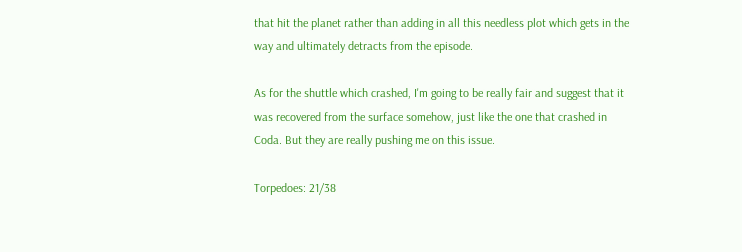that hit the planet rather than adding in all this needless plot which gets in the way and ultimately detracts from the episode.

As for the shuttle which crashed, I'm going to be really fair and suggest that it was recovered from the surface somehow, just like the one that crashed in Coda. But they are really pushing me on this issue.

Torpedoes: 21/38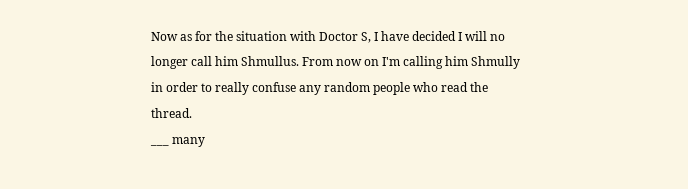Now as for the situation with Doctor S, I have decided I will no longer call him Shmullus. From now on I'm calling him Shmully in order to really confuse any random people who read the thread.
___ many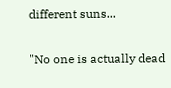different suns...

"No one is actually dead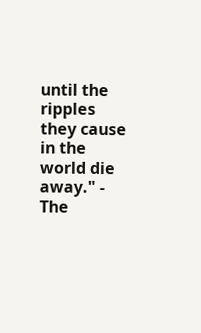until the ripples they cause in the world die away." - The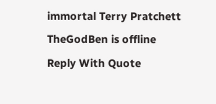immortal Terry Pratchett
TheGodBen is offline   Reply With Quote